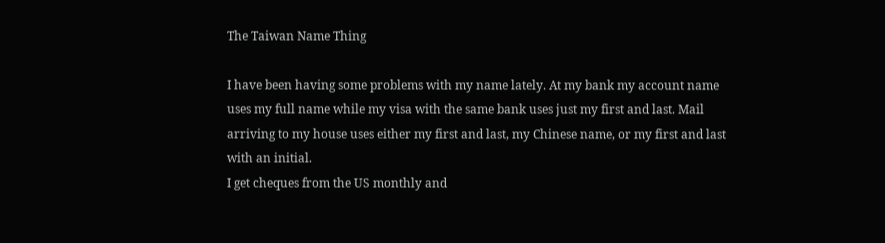The Taiwan Name Thing

I have been having some problems with my name lately. At my bank my account name uses my full name while my visa with the same bank uses just my first and last. Mail arriving to my house uses either my first and last, my Chinese name, or my first and last with an initial.
I get cheques from the US monthly and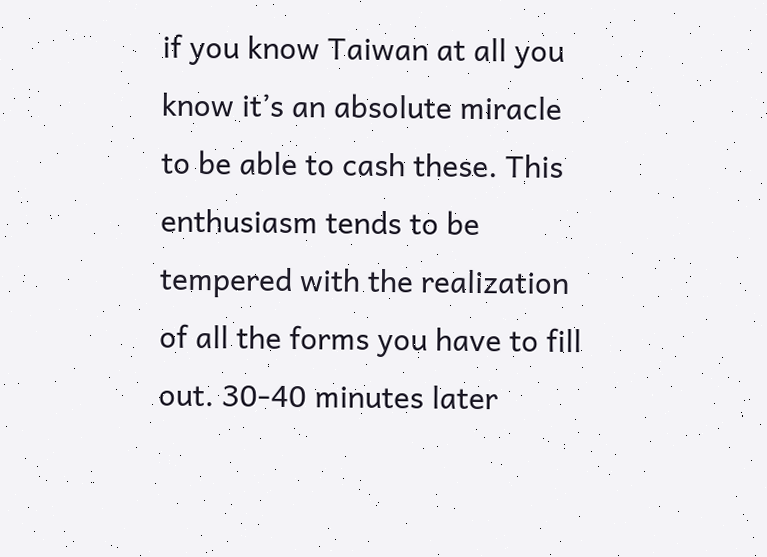if you know Taiwan at all you know it’s an absolute miracle to be able to cash these. This enthusiasm tends to be tempered with the realization of all the forms you have to fill out. 30-40 minutes later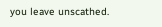you leave unscathed.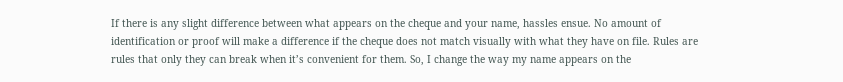If there is any slight difference between what appears on the cheque and your name, hassles ensue. No amount of identification or proof will make a difference if the cheque does not match visually with what they have on file. Rules are rules that only they can break when it’s convenient for them. So, I change the way my name appears on the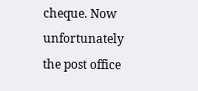cheque. Now unfortunately the post office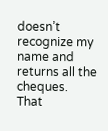doesn’t recognize my name and returns all the cheques.
That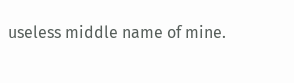useless middle name of mine.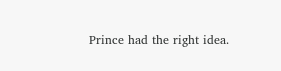Prince had the right idea.